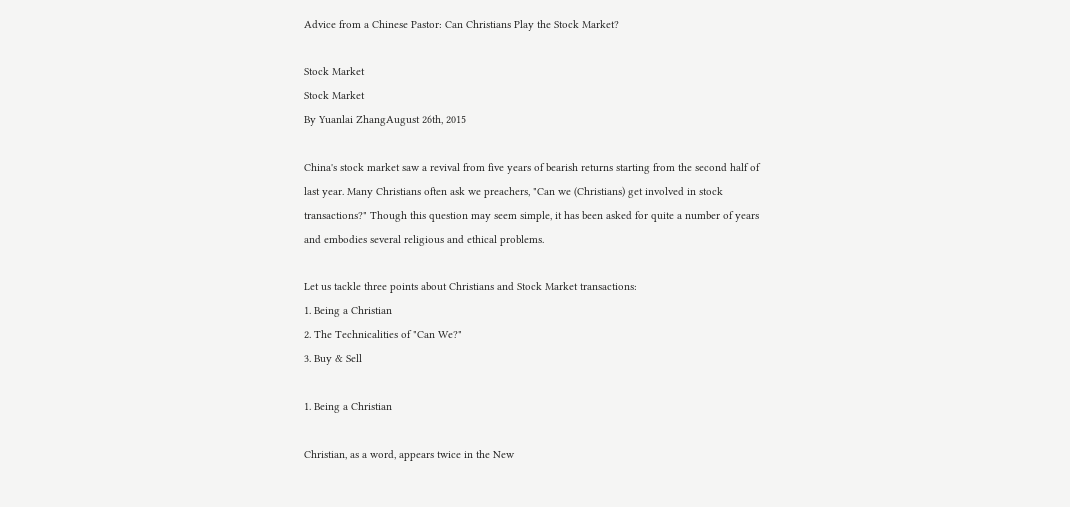Advice from a Chinese Pastor: Can Christians Play the Stock Market?

Stock Market
Stock Market
By Yuanlai ZhangAugust 26th, 2015

China's stock market saw a revival from five years of bearish returns starting from the second half of last year. Many Christians often ask we preachers, "Can we (Christians) get involved in stock transactions?" Though this question may seem simple, it has been asked for quite a number of years and embodies several religious and ethical problems.

Let us tackle three points about Christians and Stock Market transactions:
1. Being a Christian
2. The Technicalities of "Can We?"
3. Buy & Sell

1. Being a Christian

Christian, as a word, appears twice in the New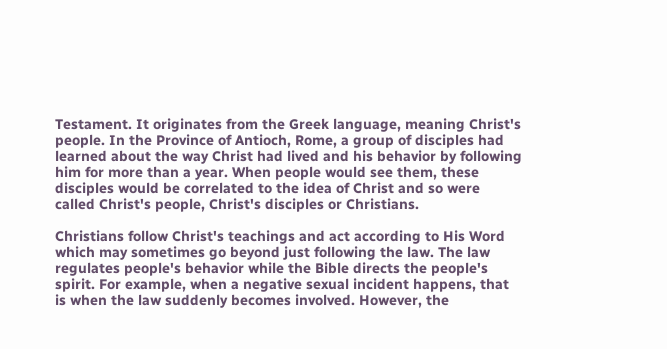Testament. It originates from the Greek language, meaning Christ's people. In the Province of Antioch, Rome, a group of disciples had learned about the way Christ had lived and his behavior by following him for more than a year. When people would see them, these disciples would be correlated to the idea of Christ and so were called Christ's people, Christ's disciples or Christians.

Christians follow Christ's teachings and act according to His Word which may sometimes go beyond just following the law. The law regulates people's behavior while the Bible directs the people's spirit. For example, when a negative sexual incident happens, that is when the law suddenly becomes involved. However, the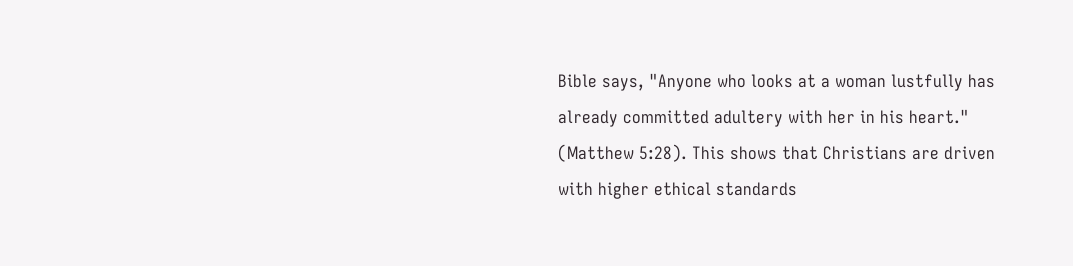Bible says, "Anyone who looks at a woman lustfully has already committed adultery with her in his heart." (Matthew 5:28). This shows that Christians are driven with higher ethical standards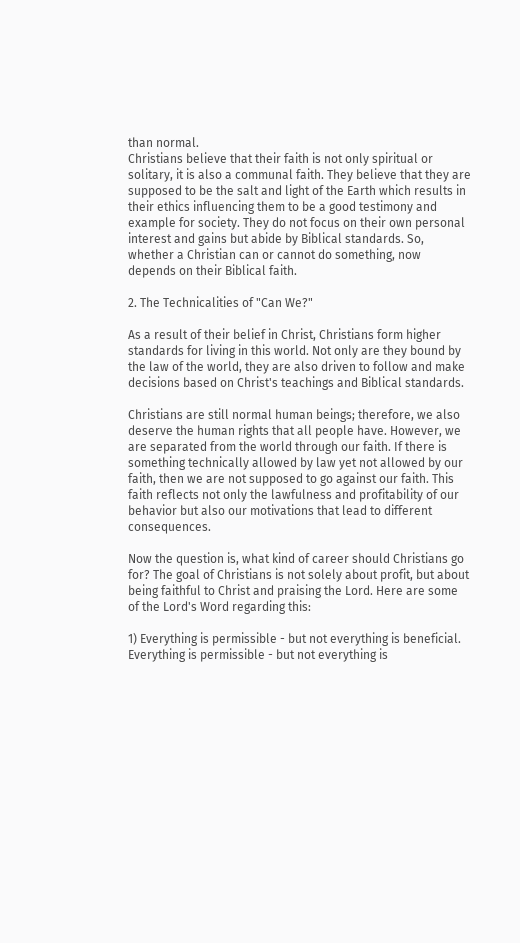than normal.
Christians believe that their faith is not only spiritual or solitary, it is also a communal faith. They believe that they are supposed to be the salt and light of the Earth which results in their ethics influencing them to be a good testimony and example for society. They do not focus on their own personal interest and gains but abide by Biblical standards. So, whether a Christian can or cannot do something, now depends on their Biblical faith.

2. The Technicalities of "Can We?"

As a result of their belief in Christ, Christians form higher standards for living in this world. Not only are they bound by the law of the world, they are also driven to follow and make decisions based on Christ's teachings and Biblical standards.

Christians are still normal human beings; therefore, we also deserve the human rights that all people have. However, we are separated from the world through our faith. If there is something technically allowed by law yet not allowed by our faith, then we are not supposed to go against our faith. This faith reflects not only the lawfulness and profitability of our behavior but also our motivations that lead to different consequences.

Now the question is, what kind of career should Christians go for? The goal of Christians is not solely about profit, but about being faithful to Christ and praising the Lord. Here are some of the Lord's Word regarding this:

1) Everything is permissible - but not everything is beneficial. Everything is permissible - but not everything is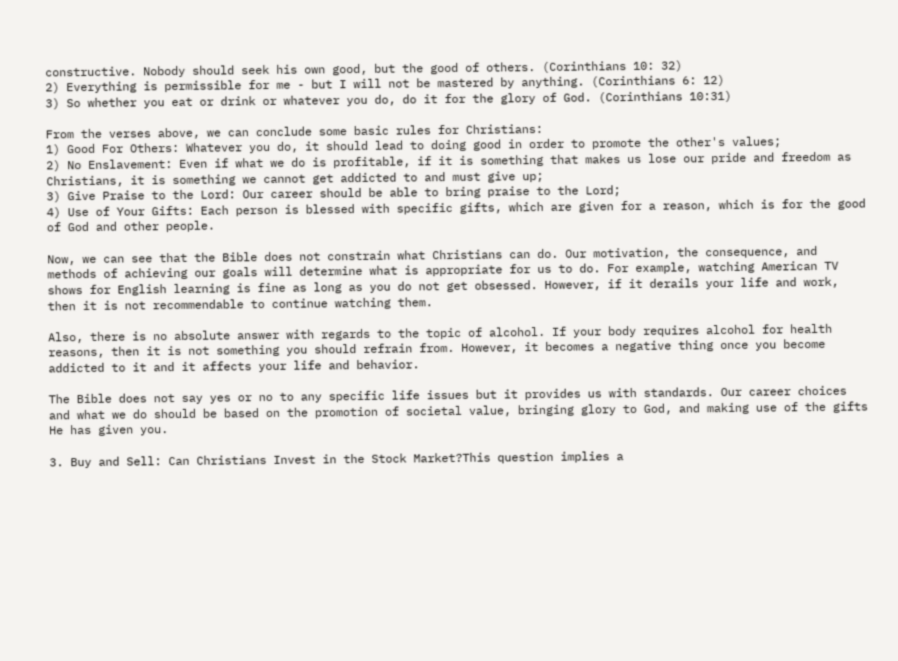constructive. Nobody should seek his own good, but the good of others. (Corinthians 10: 32)
2) Everything is permissible for me - but I will not be mastered by anything. (Corinthians 6: 12)
3) So whether you eat or drink or whatever you do, do it for the glory of God. (Corinthians 10:31)

From the verses above, we can conclude some basic rules for Christians:
1) Good For Others: Whatever you do, it should lead to doing good in order to promote the other's values;
2) No Enslavement: Even if what we do is profitable, if it is something that makes us lose our pride and freedom as Christians, it is something we cannot get addicted to and must give up;
3) Give Praise to the Lord: Our career should be able to bring praise to the Lord;
4) Use of Your Gifts: Each person is blessed with specific gifts, which are given for a reason, which is for the good of God and other people.

Now, we can see that the Bible does not constrain what Christians can do. Our motivation, the consequence, and methods of achieving our goals will determine what is appropriate for us to do. For example, watching American TV shows for English learning is fine as long as you do not get obsessed. However, if it derails your life and work, then it is not recommendable to continue watching them.

Also, there is no absolute answer with regards to the topic of alcohol. If your body requires alcohol for health reasons, then it is not something you should refrain from. However, it becomes a negative thing once you become addicted to it and it affects your life and behavior.

The Bible does not say yes or no to any specific life issues but it provides us with standards. Our career choices and what we do should be based on the promotion of societal value, bringing glory to God, and making use of the gifts He has given you.

3. Buy and Sell: Can Christians Invest in the Stock Market?This question implies a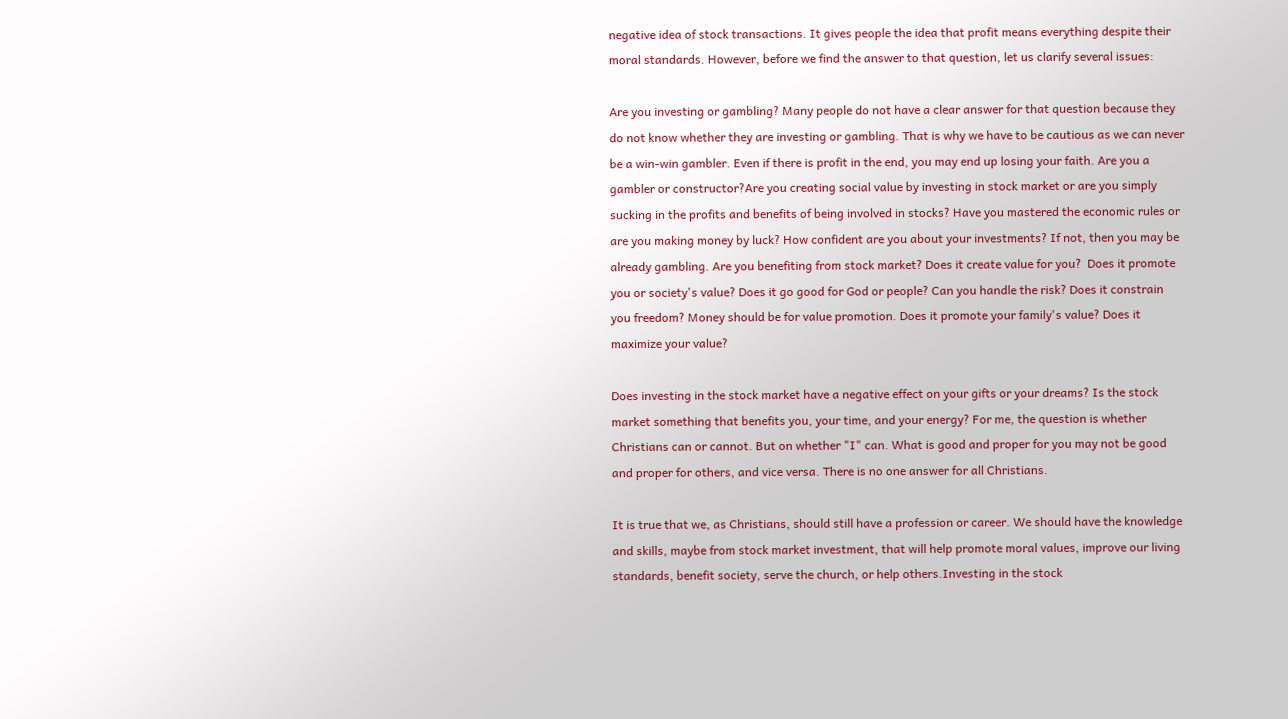negative idea of stock transactions. It gives people the idea that profit means everything despite their moral standards. However, before we find the answer to that question, let us clarify several issues:

Are you investing or gambling? Many people do not have a clear answer for that question because they do not know whether they are investing or gambling. That is why we have to be cautious as we can never be a win-win gambler. Even if there is profit in the end, you may end up losing your faith. Are you a gambler or constructor?Are you creating social value by investing in stock market or are you simply sucking in the profits and benefits of being involved in stocks? Have you mastered the economic rules or are you making money by luck? How confident are you about your investments? If not, then you may be already gambling. Are you benefiting from stock market? Does it create value for you?  Does it promote you or society's value? Does it go good for God or people? Can you handle the risk? Does it constrain you freedom? Money should be for value promotion. Does it promote your family's value? Does it maximize your value?

Does investing in the stock market have a negative effect on your gifts or your dreams? Is the stock market something that benefits you, your time, and your energy? For me, the question is whether Christians can or cannot. But on whether "I" can. What is good and proper for you may not be good and proper for others, and vice versa. There is no one answer for all Christians.

It is true that we, as Christians, should still have a profession or career. We should have the knowledge and skills, maybe from stock market investment, that will help promote moral values, improve our living standards, benefit society, serve the church, or help others.Investing in the stock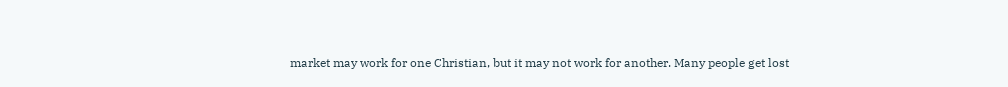market may work for one Christian, but it may not work for another. Many people get lost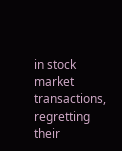in stock market transactions, regretting their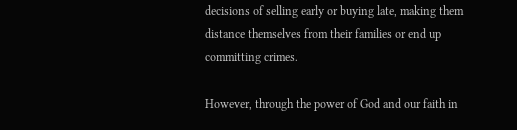decisions of selling early or buying late, making them distance themselves from their families or end up committing crimes.

However, through the power of God and our faith in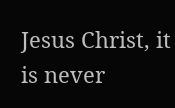Jesus Christ, it is never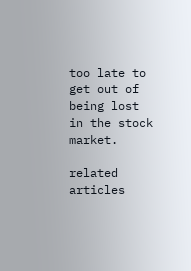too late to get out of being lost in the stock market.

related articles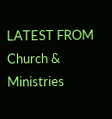LATEST FROM Church & Ministries